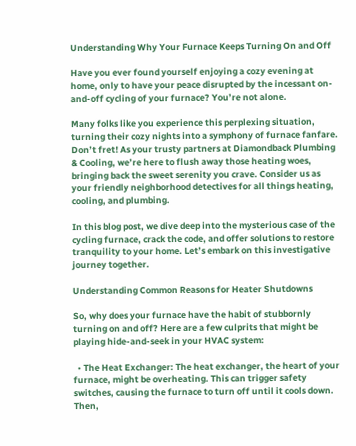Understanding Why Your Furnace Keeps Turning On and Off

Have you ever found yourself enjoying a cozy evening at home, only to have your peace disrupted by the incessant on-and-off cycling of your furnace? You’re not alone.

Many folks like you experience this perplexing situation, turning their cozy nights into a symphony of furnace fanfare. Don’t fret! As your trusty partners at Diamondback Plumbing & Cooling, we’re here to flush away those heating woes, bringing back the sweet serenity you crave. Consider us as your friendly neighborhood detectives for all things heating, cooling, and plumbing.

In this blog post, we dive deep into the mysterious case of the cycling furnace, crack the code, and offer solutions to restore tranquility to your home. Let’s embark on this investigative journey together.

Understanding Common Reasons for Heater Shutdowns

So, why does your furnace have the habit of stubbornly turning on and off? Here are a few culprits that might be playing hide-and-seek in your HVAC system:

  • The Heat Exchanger: The heat exchanger, the heart of your furnace, might be overheating. This can trigger safety switches, causing the furnace to turn off until it cools down. Then,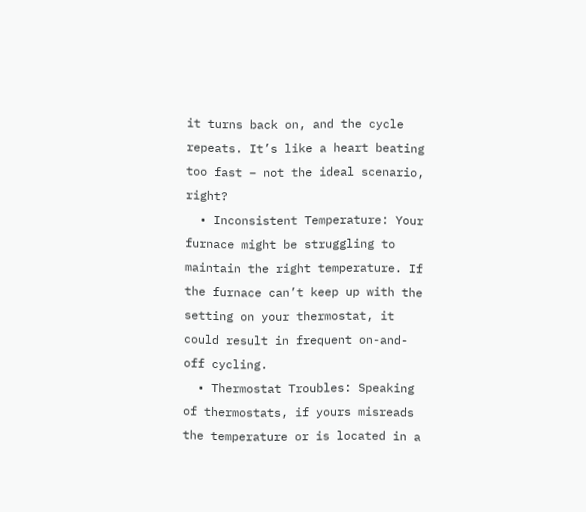it turns back on, and the cycle repeats. It’s like a heart beating too fast – not the ideal scenario, right?
  • Inconsistent Temperature: Your furnace might be struggling to maintain the right temperature. If the furnace can’t keep up with the setting on your thermostat, it could result in frequent on-and-off cycling.
  • Thermostat Troubles: Speaking of thermostats, if yours misreads the temperature or is located in a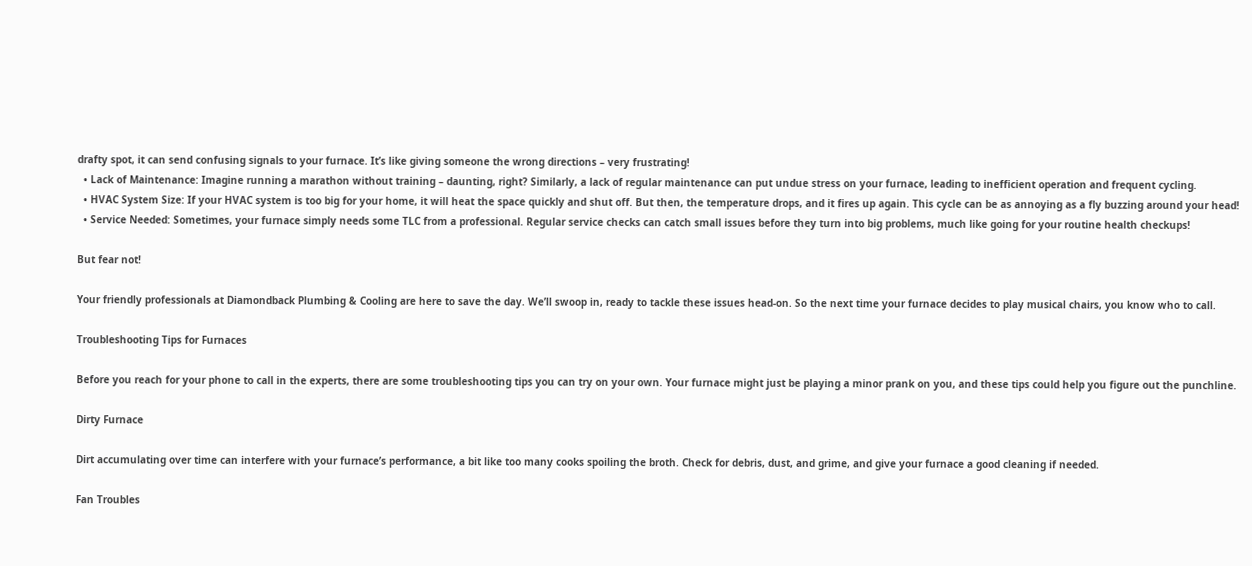drafty spot, it can send confusing signals to your furnace. It’s like giving someone the wrong directions – very frustrating!
  • Lack of Maintenance: Imagine running a marathon without training – daunting, right? Similarly, a lack of regular maintenance can put undue stress on your furnace, leading to inefficient operation and frequent cycling.
  • HVAC System Size: If your HVAC system is too big for your home, it will heat the space quickly and shut off. But then, the temperature drops, and it fires up again. This cycle can be as annoying as a fly buzzing around your head!
  • Service Needed: Sometimes, your furnace simply needs some TLC from a professional. Regular service checks can catch small issues before they turn into big problems, much like going for your routine health checkups!

But fear not!

Your friendly professionals at Diamondback Plumbing & Cooling are here to save the day. We’ll swoop in, ready to tackle these issues head-on. So the next time your furnace decides to play musical chairs, you know who to call.

Troubleshooting Tips for Furnaces

Before you reach for your phone to call in the experts, there are some troubleshooting tips you can try on your own. Your furnace might just be playing a minor prank on you, and these tips could help you figure out the punchline.

Dirty Furnace

Dirt accumulating over time can interfere with your furnace’s performance, a bit like too many cooks spoiling the broth. Check for debris, dust, and grime, and give your furnace a good cleaning if needed.

Fan Troubles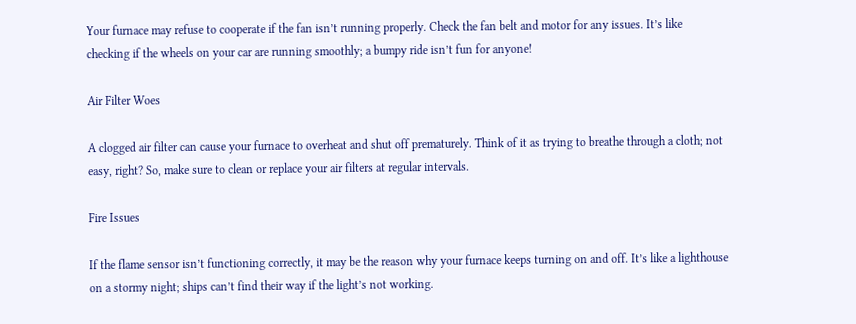Your furnace may refuse to cooperate if the fan isn’t running properly. Check the fan belt and motor for any issues. It’s like checking if the wheels on your car are running smoothly; a bumpy ride isn’t fun for anyone!

Air Filter Woes

A clogged air filter can cause your furnace to overheat and shut off prematurely. Think of it as trying to breathe through a cloth; not easy, right? So, make sure to clean or replace your air filters at regular intervals.

Fire Issues

If the flame sensor isn’t functioning correctly, it may be the reason why your furnace keeps turning on and off. It’s like a lighthouse on a stormy night; ships can’t find their way if the light’s not working.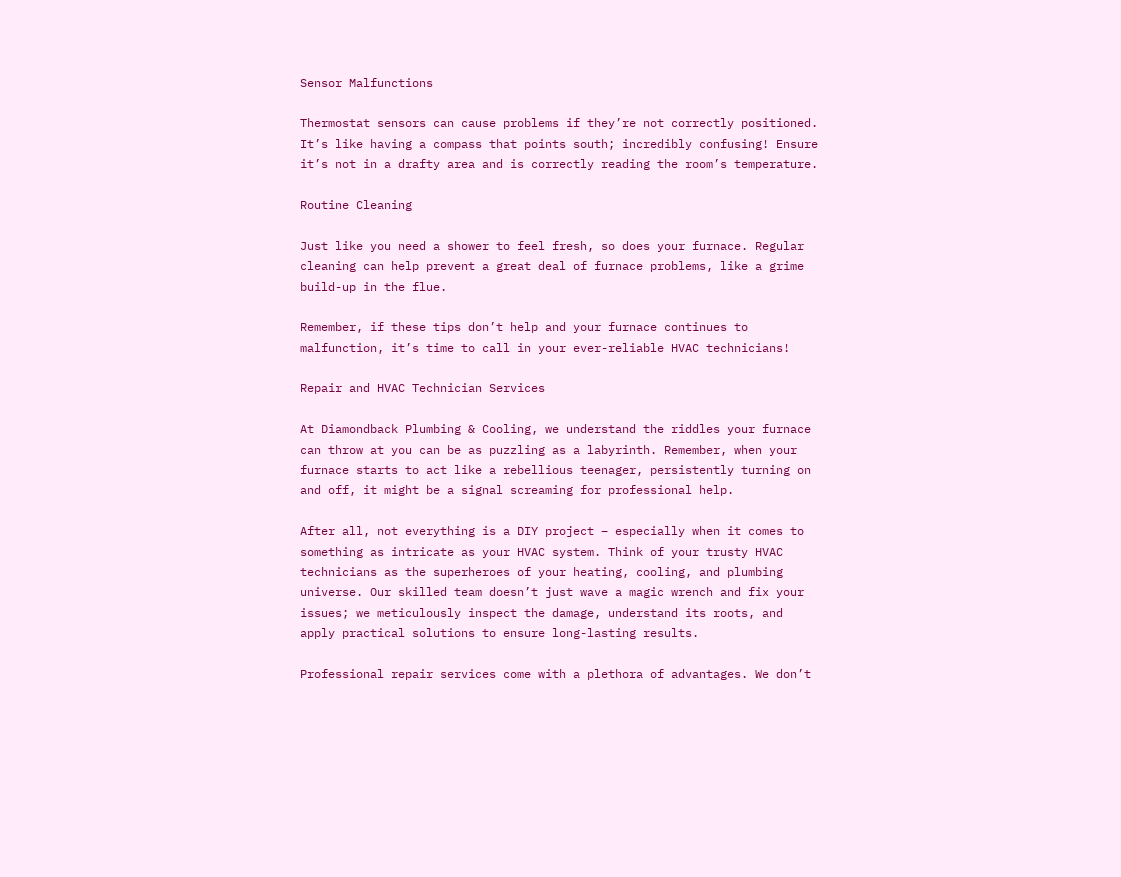Sensor Malfunctions

Thermostat sensors can cause problems if they’re not correctly positioned. It’s like having a compass that points south; incredibly confusing! Ensure it’s not in a drafty area and is correctly reading the room’s temperature.

Routine Cleaning

Just like you need a shower to feel fresh, so does your furnace. Regular cleaning can help prevent a great deal of furnace problems, like a grime build-up in the flue.

Remember, if these tips don’t help and your furnace continues to malfunction, it’s time to call in your ever-reliable HVAC technicians!

Repair and HVAC Technician Services

At Diamondback Plumbing & Cooling, we understand the riddles your furnace can throw at you can be as puzzling as a labyrinth. Remember, when your furnace starts to act like a rebellious teenager, persistently turning on and off, it might be a signal screaming for professional help.

After all, not everything is a DIY project – especially when it comes to something as intricate as your HVAC system. Think of your trusty HVAC technicians as the superheroes of your heating, cooling, and plumbing universe. Our skilled team doesn’t just wave a magic wrench and fix your issues; we meticulously inspect the damage, understand its roots, and apply practical solutions to ensure long-lasting results.

Professional repair services come with a plethora of advantages. We don’t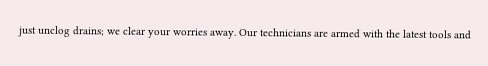just unclog drains; we clear your worries away. Our technicians are armed with the latest tools and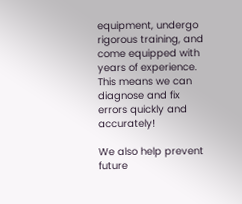equipment, undergo rigorous training, and come equipped with years of experience. This means we can diagnose and fix errors quickly and accurately!

We also help prevent future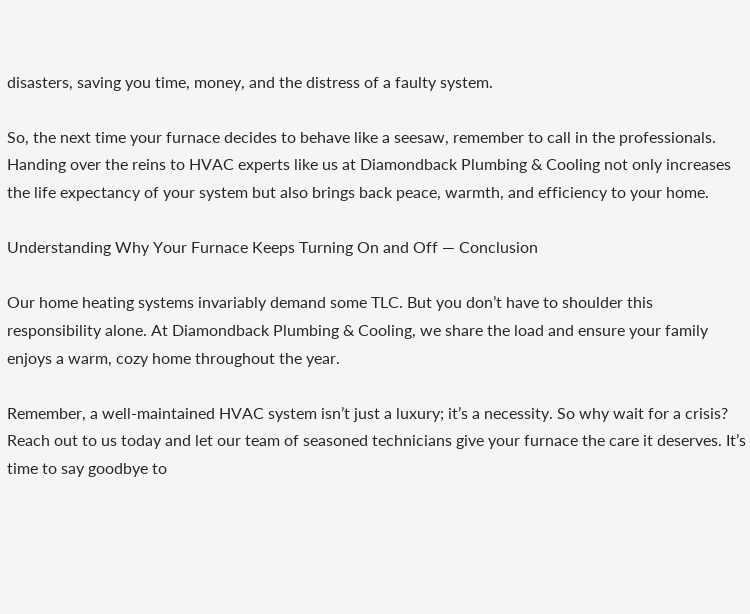disasters, saving you time, money, and the distress of a faulty system.

So, the next time your furnace decides to behave like a seesaw, remember to call in the professionals. Handing over the reins to HVAC experts like us at Diamondback Plumbing & Cooling not only increases the life expectancy of your system but also brings back peace, warmth, and efficiency to your home.

Understanding Why Your Furnace Keeps Turning On and Off — Conclusion

Our home heating systems invariably demand some TLC. But you don’t have to shoulder this responsibility alone. At Diamondback Plumbing & Cooling, we share the load and ensure your family enjoys a warm, cozy home throughout the year.

Remember, a well-maintained HVAC system isn’t just a luxury; it’s a necessity. So why wait for a crisis? Reach out to us today and let our team of seasoned technicians give your furnace the care it deserves. It’s time to say goodbye to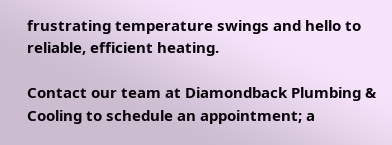frustrating temperature swings and hello to reliable, efficient heating.

Contact our team at Diamondback Plumbing & Cooling to schedule an appointment; a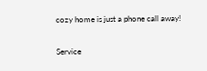cozy home is just a phone call away!

Service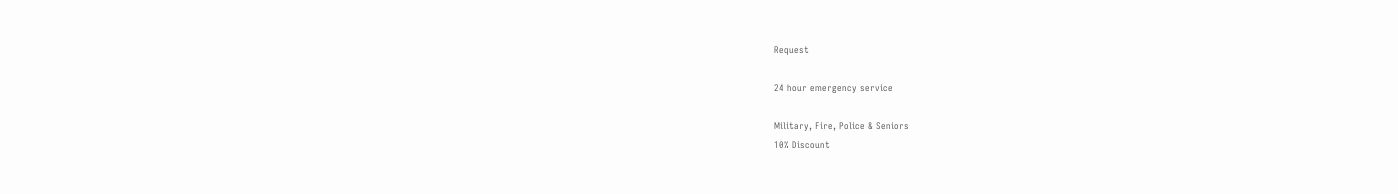Request

24 hour emergency service

Military, Fire, Police & Seniors
10% Discount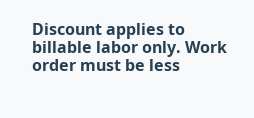Discount applies to billable labor only. Work order must be less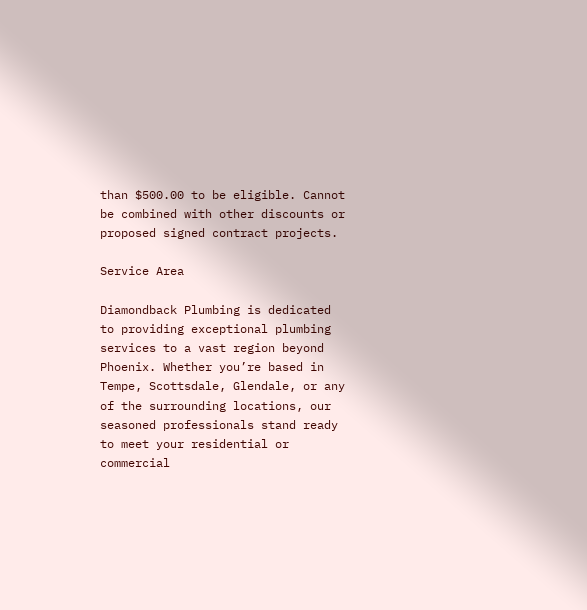than $500.00 to be eligible. Cannot be combined with other discounts or proposed signed contract projects.

Service Area

Diamondback Plumbing is dedicated to providing exceptional plumbing services to a vast region beyond Phoenix. Whether you’re based in Tempe, Scottsdale, Glendale, or any of the surrounding locations, our seasoned professionals stand ready to meet your residential or commercial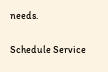needs.

Schedule Service